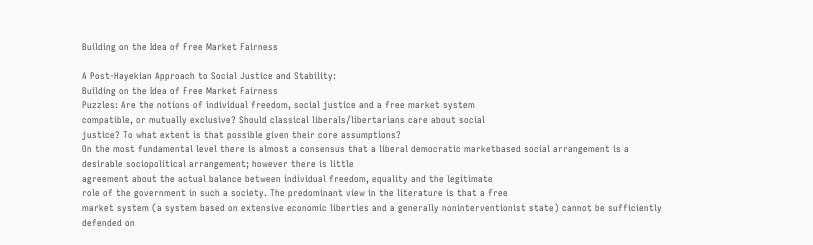Building on the Idea of Free Market Fairness

A Post-Hayekian Approach to Social Justice and Stability:
Building on the Idea of Free Market Fairness
Puzzles: Are the notions of individual freedom, social justice and a free market system
compatible, or mutually exclusive? Should classical liberals/libertarians care about social
justice? To what extent is that possible given their core assumptions?
On the most fundamental level there is almost a consensus that a liberal democratic marketbased social arrangement is a desirable sociopolitical arrangement; however there is little
agreement about the actual balance between individual freedom, equality and the legitimate
role of the government in such a society. The predominant view in the literature is that a free
market system (a system based on extensive economic liberties and a generally noninterventionist state) cannot be sufficiently defended on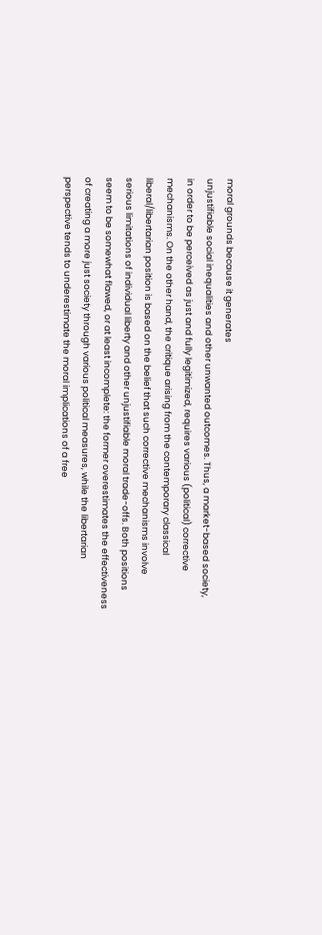moral grounds because it generates
unjustifiable social inequalities and other unwanted outcomes. Thus, a market-based society,
in order to be perceived as just and fully legitimized, requires various (political) corrective
mechanisms. On the other hand, the critique arising from the contemporary classical
liberal/libertarian position is based on the belief that such corrective mechanisms involve
serious limitations of individual liberty and other unjustifiable moral trade-offs. Both positions
seem to be somewhat flawed, or at least incomplete: the former overestimates the effectiveness
of creating a more just society through various political measures, while the libertarian
perspective tends to underestimate the moral implications of a free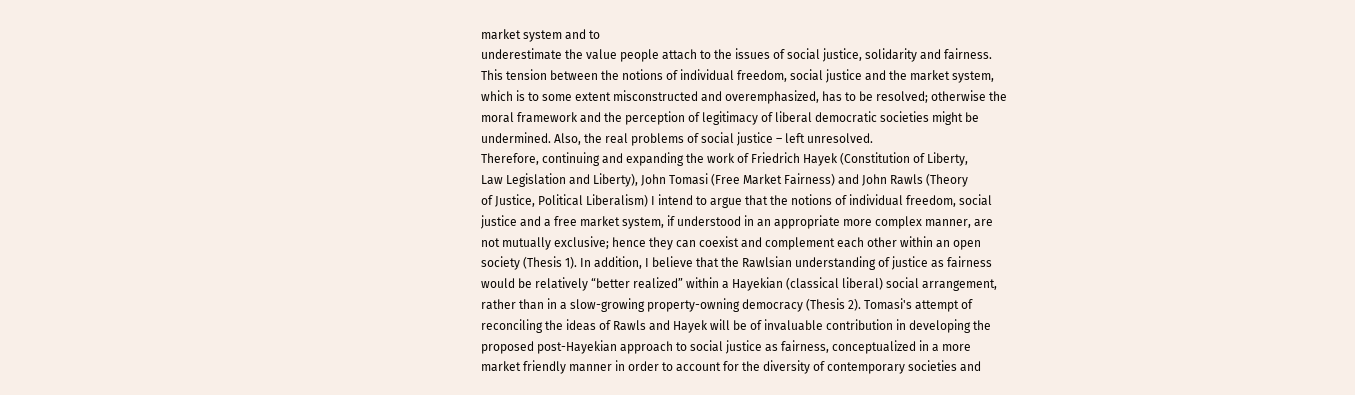market system and to
underestimate the value people attach to the issues of social justice, solidarity and fairness.
This tension between the notions of individual freedom, social justice and the market system,
which is to some extent misconstructed and overemphasized, has to be resolved; otherwise the
moral framework and the perception of legitimacy of liberal democratic societies might be
undermined. Also, the real problems of social justice – left unresolved.
Therefore, continuing and expanding the work of Friedrich Hayek (Constitution of Liberty,
Law Legislation and Liberty), John Tomasi (Free Market Fairness) and John Rawls (Theory
of Justice, Political Liberalism) I intend to argue that the notions of individual freedom, social
justice and a free market system, if understood in an appropriate more complex manner, are
not mutually exclusive; hence they can coexist and complement each other within an open
society (Thesis 1). In addition, I believe that the Rawlsian understanding of justice as fairness
would be relatively “better realized” within a Hayekian (classical liberal) social arrangement,
rather than in a slow-growing property-owning democracy (Thesis 2). Tomasi's attempt of
reconciling the ideas of Rawls and Hayek will be of invaluable contribution in developing the
proposed post-Hayekian approach to social justice as fairness, conceptualized in a more
market friendly manner in order to account for the diversity of contemporary societies and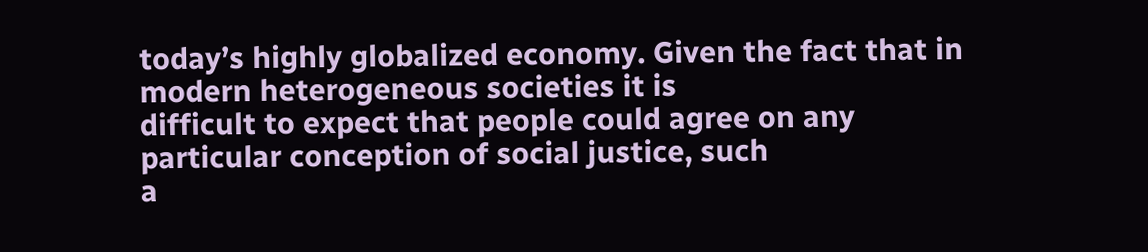today’s highly globalized economy. Given the fact that in modern heterogeneous societies it is
difficult to expect that people could agree on any particular conception of social justice, such
a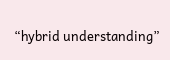“hybrid understanding”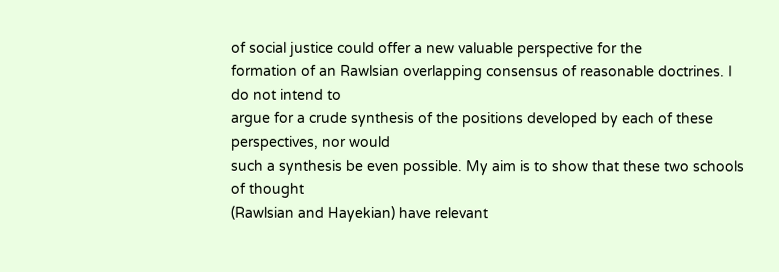of social justice could offer a new valuable perspective for the
formation of an Rawlsian overlapping consensus of reasonable doctrines. I do not intend to
argue for a crude synthesis of the positions developed by each of these perspectives, nor would
such a synthesis be even possible. My aim is to show that these two schools of thought
(Rawlsian and Hayekian) have relevant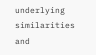underlying similarities and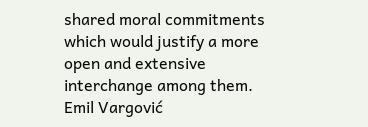shared moral commitments
which would justify a more open and extensive interchange among them.
Emil Vargović